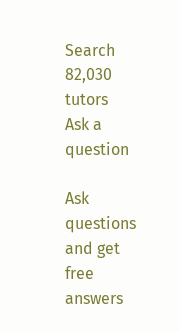Search 82,030 tutors
Ask a question

Ask questions and get free answers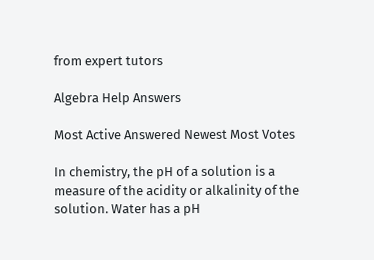from expert tutors

Algebra Help Answers

Most Active Answered Newest Most Votes

In chemistry, the pH of a solution is a measure of the acidity or alkalinity of the solution. Water has a pH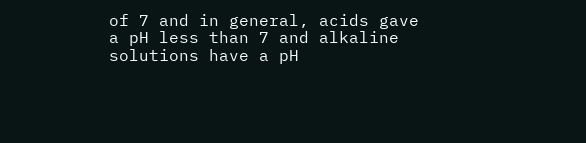of 7 and in general, acids gave a pH less than 7 and alkaline solutions have a pH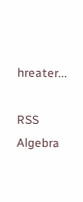hreater...

RSS Algebra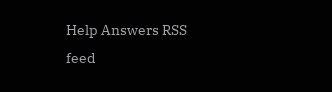Help Answers RSS feed